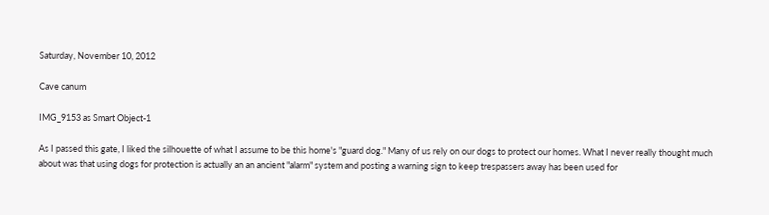Saturday, November 10, 2012

Cave canum

IMG_9153 as Smart Object-1

As I passed this gate, I liked the silhouette of what I assume to be this home's "guard dog." Many of us rely on our dogs to protect our homes. What I never really thought much about was that using dogs for protection is actually an an ancient "alarm" system and posting a warning sign to keep trespassers away has been used for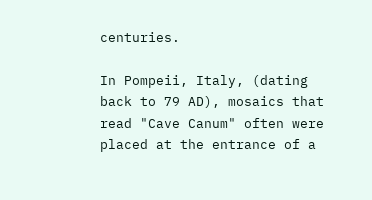centuries.

In Pompeii, Italy, (dating back to 79 AD), mosaics that read "Cave Canum" often were placed at the entrance of a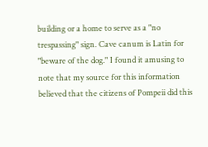building or a home to serve as a "no trespassing" sign. Cave canum is Latin for "beware of the dog." I found it amusing to note that my source for this information believed that the citizens of Pompeii did this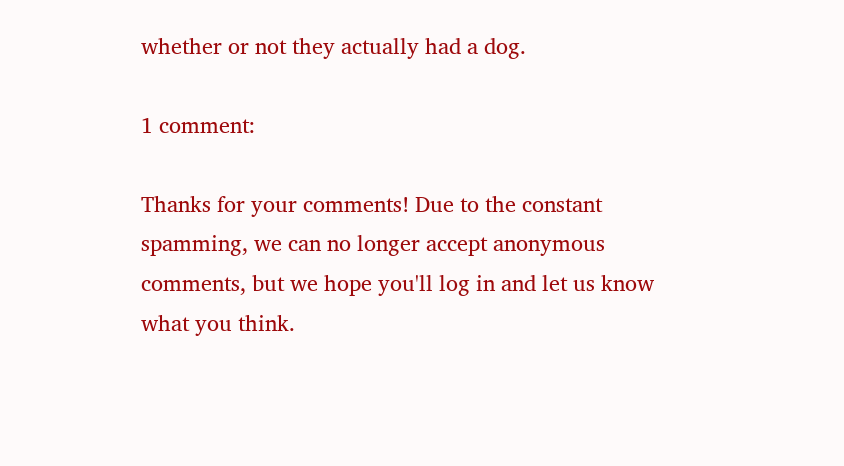whether or not they actually had a dog.

1 comment:

Thanks for your comments! Due to the constant spamming, we can no longer accept anonymous comments, but we hope you'll log in and let us know what you think.